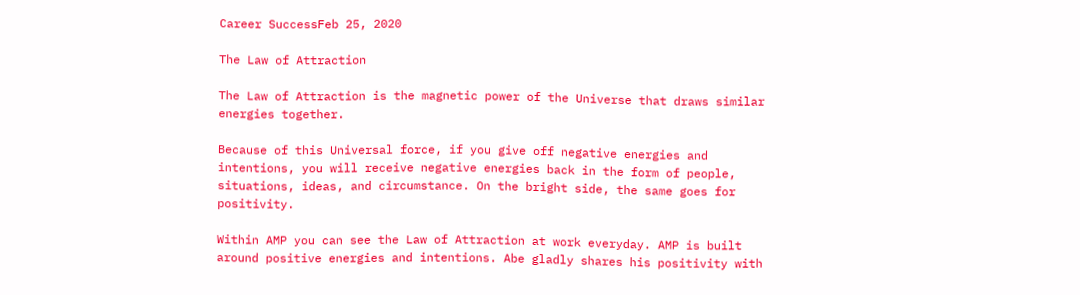Career SuccessFeb 25, 2020

The Law of Attraction

The Law of Attraction is the magnetic power of the Universe that draws similar energies together.

Because of this Universal force, if you give off negative energies and intentions, you will receive negative energies back in the form of people, situations, ideas, and circumstance. On the bright side, the same goes for positivity.

Within AMP you can see the Law of Attraction at work everyday. AMP is built around positive energies and intentions. Abe gladly shares his positivity with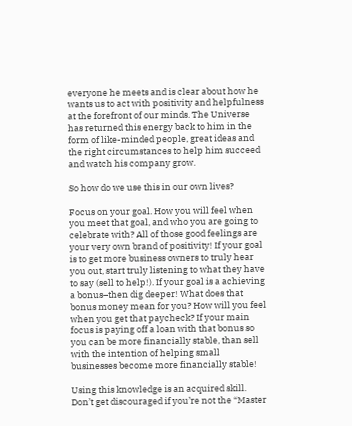everyone he meets and is clear about how he wants us to act with positivity and helpfulness at the forefront of our minds. The Universe has returned this energy back to him in the form of like-minded people, great ideas and the right circumstances to help him succeed and watch his company grow.

So how do we use this in our own lives?

Focus on your goal. How you will feel when you meet that goal, and who you are going to celebrate with? All of those good feelings are your very own brand of positivity! If your goal is to get more business owners to truly hear you out, start truly listening to what they have to say (sell to help!). If your goal is a achieving a bonus–then dig deeper! What does that bonus money mean for you? How will you feel when you get that paycheck? If your main focus is paying off a loan with that bonus so you can be more financially stable, than sell with the intention of helping small businesses become more financially stable!

Using this knowledge is an acquired skill. Don’t get discouraged if you’re not the “Master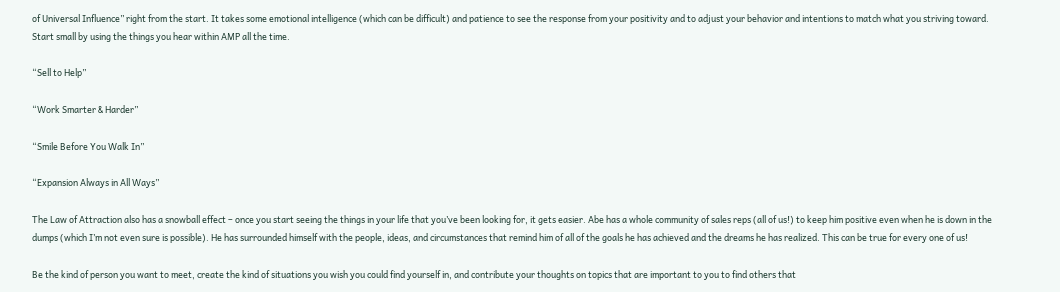of Universal Influence” right from the start. It takes some emotional intelligence (which can be difficult) and patience to see the response from your positivity and to adjust your behavior and intentions to match what you striving toward. Start small by using the things you hear within AMP all the time.

“Sell to Help”

“Work Smarter & Harder”

“Smile Before You Walk In”

“Expansion Always in All Ways”

The Law of Attraction also has a snowball effect – once you start seeing the things in your life that you’ve been looking for, it gets easier. Abe has a whole community of sales reps (all of us!) to keep him positive even when he is down in the dumps (which I’m not even sure is possible). He has surrounded himself with the people, ideas, and circumstances that remind him of all of the goals he has achieved and the dreams he has realized. This can be true for every one of us!

Be the kind of person you want to meet, create the kind of situations you wish you could find yourself in, and contribute your thoughts on topics that are important to you to find others that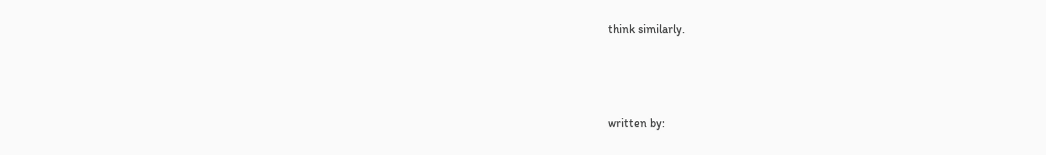think similarly.



written by: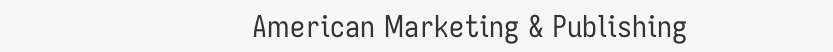American Marketing & Publishing